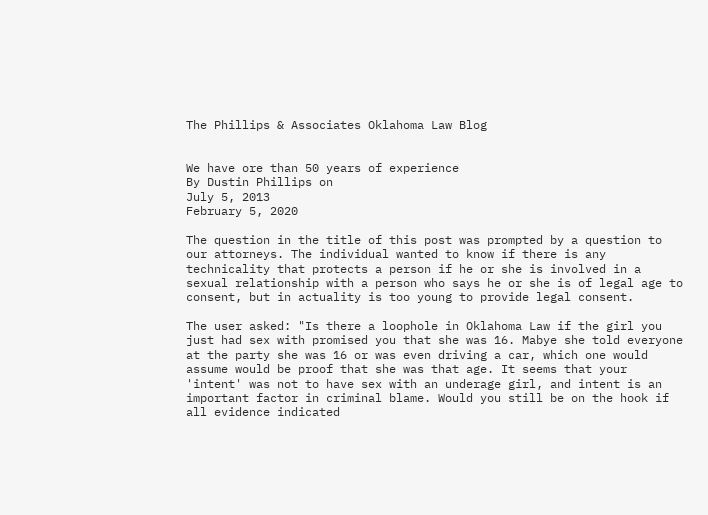The Phillips & Associates Oklahoma Law Blog


We have ore than 50 years of experience
By Dustin Phillips on
July 5, 2013
February 5, 2020

The question in the title of this post was prompted by a question to our attorneys. The individual wanted to know if there is any technicality that protects a person if he or she is involved in a sexual relationship with a person who says he or she is of legal age to consent, but in actuality is too young to provide legal consent.

The user asked: "Is there a loophole in Oklahoma Law if the girl you just had sex with promised you that she was 16. Mabye she told everyone at the party she was 16 or was even driving a car, which one would assume would be proof that she was that age. It seems that your 'intent' was not to have sex with an underage girl, and intent is an important factor in criminal blame. Would you still be on the hook if all evidence indicated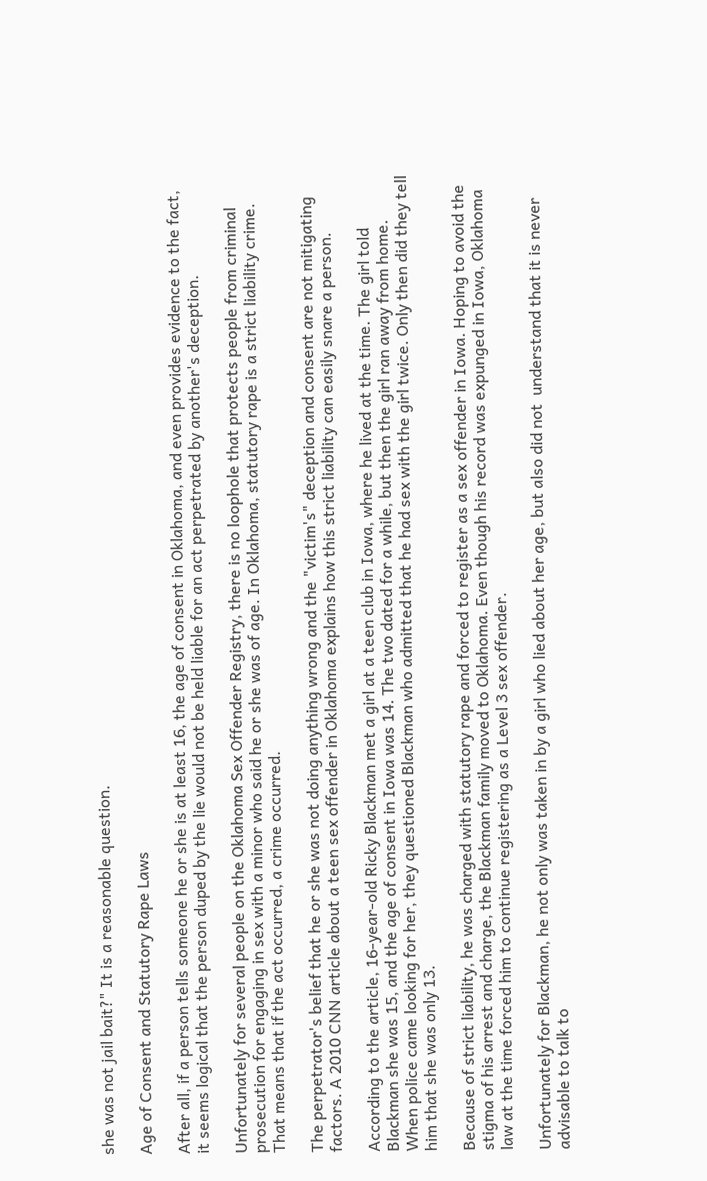she was not jail bait?" It is a reasonable question.

Age of Consent and Statutory Rape Laws

After all, if a person tells someone he or she is at least 16, the age of consent in Oklahoma, and even provides evidence to the fact, it seems logical that the person duped by the lie would not be held liable for an act perpetrated by another's deception.

Unfortunately for several people on the Oklahoma Sex Offender Registry, there is no loophole that protects people from criminal prosecution for engaging in sex with a minor who said he or she was of age. In Oklahoma, statutory rape is a strict liability crime. That means that if the act occurred, a crime occurred.

The perpetrator's belief that he or she was not doing anything wrong and the "victim's" deception and consent are not mitigating factors. A 2010 CNN article about a teen sex offender in Oklahoma explains how this strict liability can easily snare a person.

According to the article, 16-year-old Ricky Blackman met a girl at a teen club in Iowa, where he lived at the time. The girl told Blackman she was 15, and the age of consent in Iowa was 14. The two dated for a while, but then the girl ran away from home. When police came looking for her, they questioned Blackman who admitted that he had sex with the girl twice. Only then did they tell him that she was only 13.

Because of strict liability, he was charged with statutory rape and forced to register as a sex offender in Iowa. Hoping to avoid the stigma of his arrest and charge, the Blackman family moved to Oklahoma. Even though his record was expunged in Iowa, Oklahoma law at the time forced him to continue registering as a Level 3 sex offender.

Unfortunately for Blackman, he not only was taken in by a girl who lied about her age, but also did not  understand that it is never advisable to talk to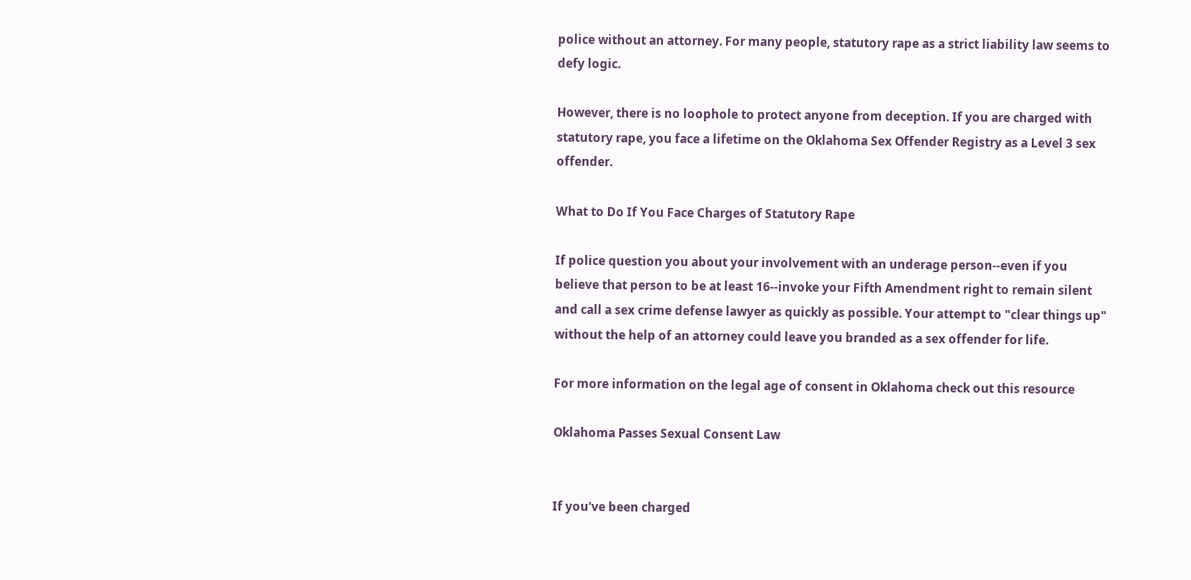police without an attorney. For many people, statutory rape as a strict liability law seems to defy logic.

However, there is no loophole to protect anyone from deception. If you are charged with statutory rape, you face a lifetime on the Oklahoma Sex Offender Registry as a Level 3 sex offender.

What to Do If You Face Charges of Statutory Rape

If police question you about your involvement with an underage person--even if you believe that person to be at least 16--invoke your Fifth Amendment right to remain silent and call a sex crime defense lawyer as quickly as possible. Your attempt to "clear things up" without the help of an attorney could leave you branded as a sex offender for life.

For more information on the legal age of consent in Oklahoma check out this resource

Oklahoma Passes Sexual Consent Law


If you've been charged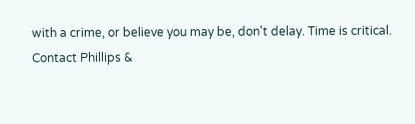with a crime, or believe you may be, don't delay. Time is critical.
Contact Phillips &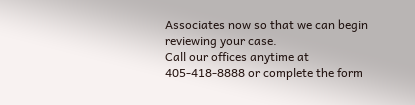Associates now so that we can begin reviewing your case.
Call our offices anytime at 405-418-8888 or complete the form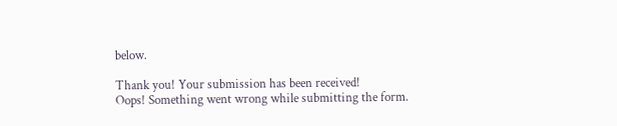below.

Thank you! Your submission has been received!
Oops! Something went wrong while submitting the form.